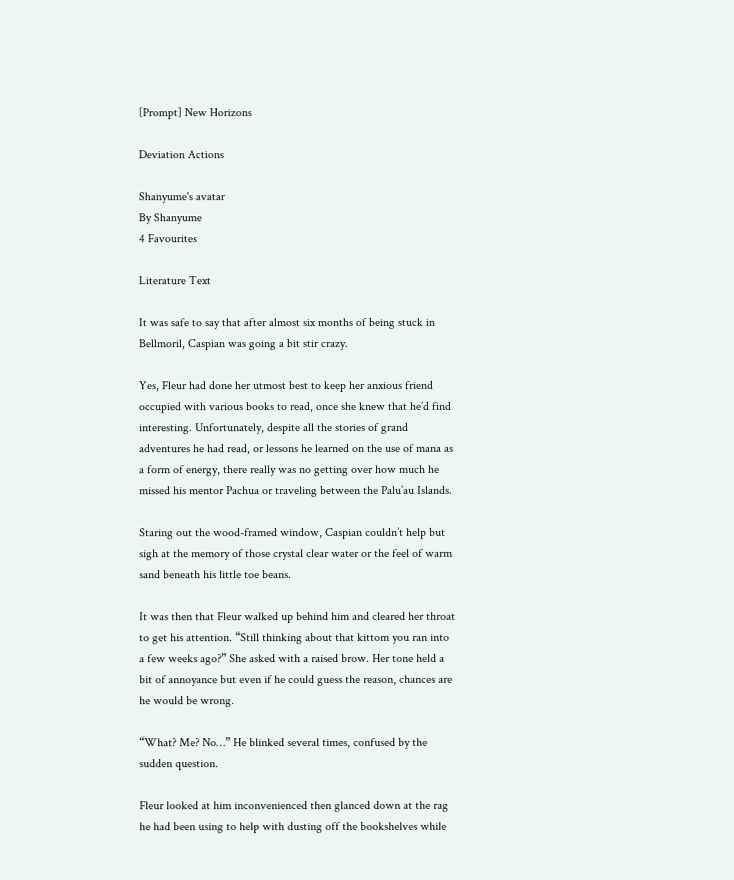[Prompt] New Horizons

Deviation Actions

Shanyume's avatar
By Shanyume
4 Favourites

Literature Text

It was safe to say that after almost six months of being stuck in Bellmoril, Caspian was going a bit stir crazy.

Yes, Fleur had done her utmost best to keep her anxious friend occupied with various books to read, once she knew that he’d find interesting. Unfortunately, despite all the stories of grand adventures he had read, or lessons he learned on the use of mana as a form of energy, there really was no getting over how much he missed his mentor Pachua or traveling between the Palu’au Islands.

Staring out the wood-framed window, Caspian couldn’t help but sigh at the memory of those crystal clear water or the feel of warm sand beneath his little toe beans.

It was then that Fleur walked up behind him and cleared her throat to get his attention. “Still thinking about that kittom you ran into a few weeks ago?” She asked with a raised brow. Her tone held a bit of annoyance but even if he could guess the reason, chances are he would be wrong.

“What? Me? No…” He blinked several times, confused by the sudden question.

Fleur looked at him inconvenienced then glanced down at the rag he had been using to help with dusting off the bookshelves while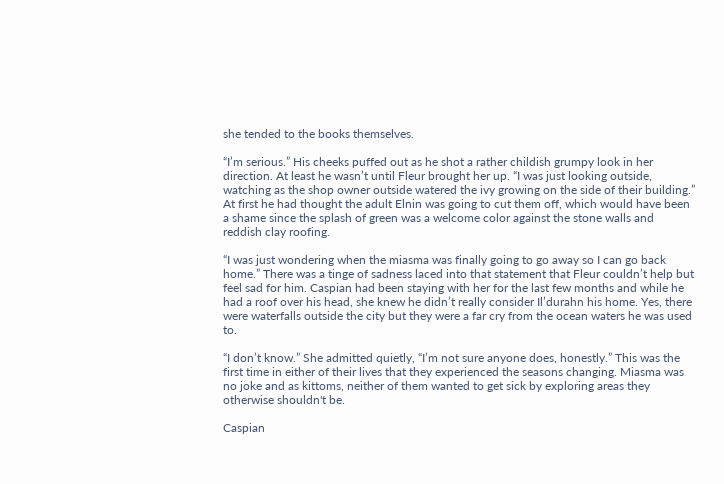she tended to the books themselves.

“I’m serious.” His cheeks puffed out as he shot a rather childish grumpy look in her direction. At least he wasn’t until Fleur brought her up. “I was just looking outside, watching as the shop owner outside watered the ivy growing on the side of their building.” At first he had thought the adult Elnin was going to cut them off, which would have been a shame since the splash of green was a welcome color against the stone walls and reddish clay roofing.

“I was just wondering when the miasma was finally going to go away so I can go back home.” There was a tinge of sadness laced into that statement that Fleur couldn’t help but feel sad for him. Caspian had been staying with her for the last few months and while he had a roof over his head, she knew he didn’t really consider Il’durahn his home. Yes, there were waterfalls outside the city but they were a far cry from the ocean waters he was used to.

“I don’t know.” She admitted quietly, “I’m not sure anyone does, honestly.” This was the first time in either of their lives that they experienced the seasons changing. Miasma was no joke and as kittoms, neither of them wanted to get sick by exploring areas they otherwise shouldn't be.

Caspian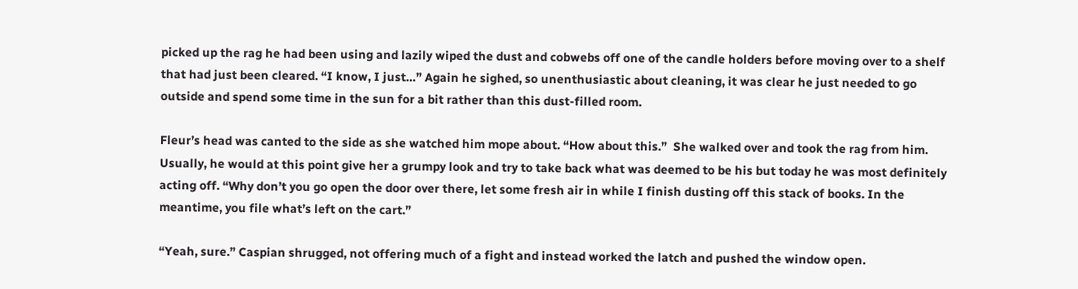picked up the rag he had been using and lazily wiped the dust and cobwebs off one of the candle holders before moving over to a shelf that had just been cleared. “I know, I just…” Again he sighed, so unenthusiastic about cleaning, it was clear he just needed to go outside and spend some time in the sun for a bit rather than this dust-filled room.

Fleur’s head was canted to the side as she watched him mope about. “How about this.”  She walked over and took the rag from him. Usually, he would at this point give her a grumpy look and try to take back what was deemed to be his but today he was most definitely acting off. “Why don’t you go open the door over there, let some fresh air in while I finish dusting off this stack of books. In the meantime, you file what’s left on the cart.”

“Yeah, sure.” Caspian shrugged, not offering much of a fight and instead worked the latch and pushed the window open.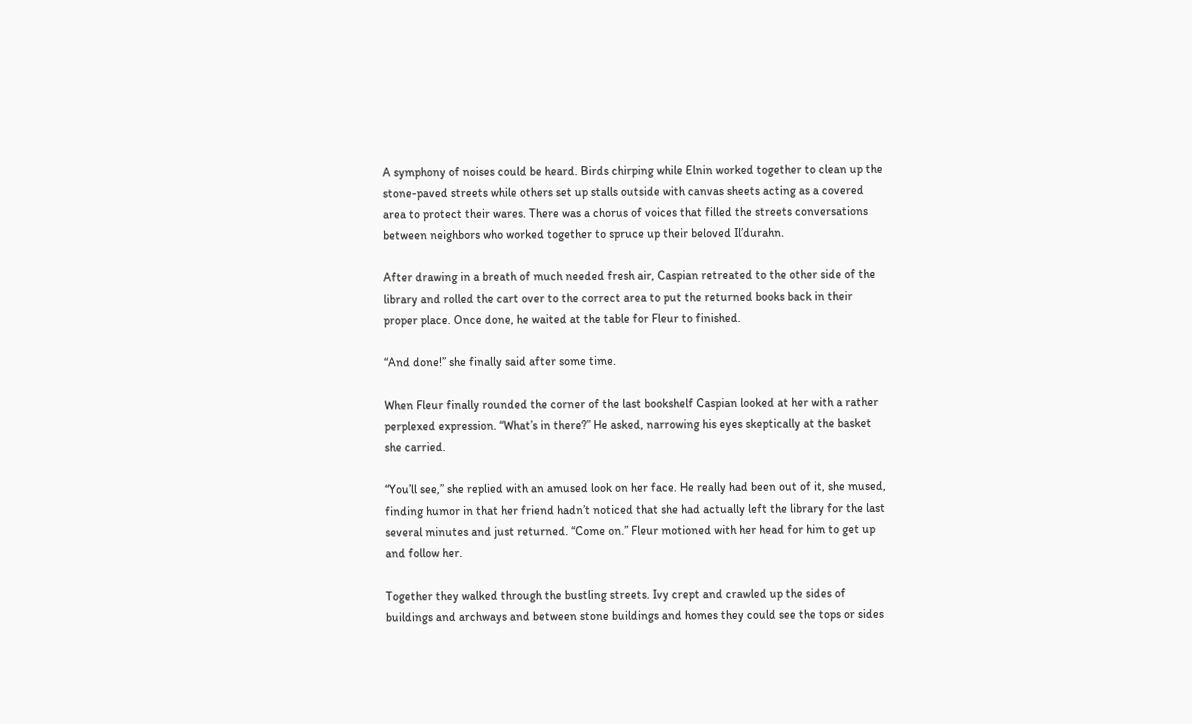A symphony of noises could be heard. Birds chirping while Elnin worked together to clean up the stone-paved streets while others set up stalls outside with canvas sheets acting as a covered area to protect their wares. There was a chorus of voices that filled the streets conversations between neighbors who worked together to spruce up their beloved Il’durahn.

After drawing in a breath of much needed fresh air, Caspian retreated to the other side of the library and rolled the cart over to the correct area to put the returned books back in their proper place. Once done, he waited at the table for Fleur to finished.

“And done!” she finally said after some time.

When Fleur finally rounded the corner of the last bookshelf Caspian looked at her with a rather perplexed expression. “What’s in there?” He asked, narrowing his eyes skeptically at the basket she carried.

“You’ll see,” she replied with an amused look on her face. He really had been out of it, she mused, finding humor in that her friend hadn’t noticed that she had actually left the library for the last several minutes and just returned. “Come on.” Fleur motioned with her head for him to get up and follow her.

Together they walked through the bustling streets. Ivy crept and crawled up the sides of buildings and archways and between stone buildings and homes they could see the tops or sides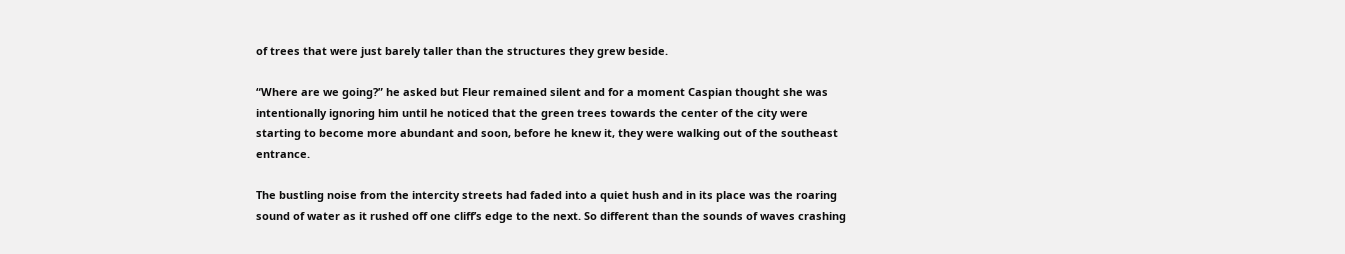of trees that were just barely taller than the structures they grew beside.

“Where are we going?” he asked but Fleur remained silent and for a moment Caspian thought she was intentionally ignoring him until he noticed that the green trees towards the center of the city were starting to become more abundant and soon, before he knew it, they were walking out of the southeast entrance.

The bustling noise from the intercity streets had faded into a quiet hush and in its place was the roaring sound of water as it rushed off one cliff’s edge to the next. So different than the sounds of waves crashing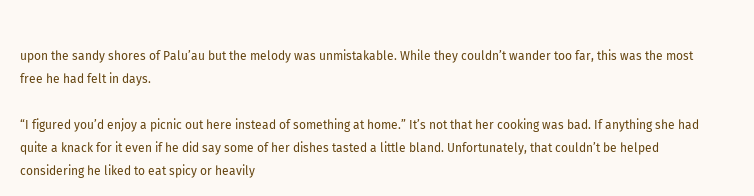upon the sandy shores of Palu’au but the melody was unmistakable. While they couldn’t wander too far, this was the most free he had felt in days.

“I figured you’d enjoy a picnic out here instead of something at home.” It’s not that her cooking was bad. If anything she had quite a knack for it even if he did say some of her dishes tasted a little bland. Unfortunately, that couldn’t be helped considering he liked to eat spicy or heavily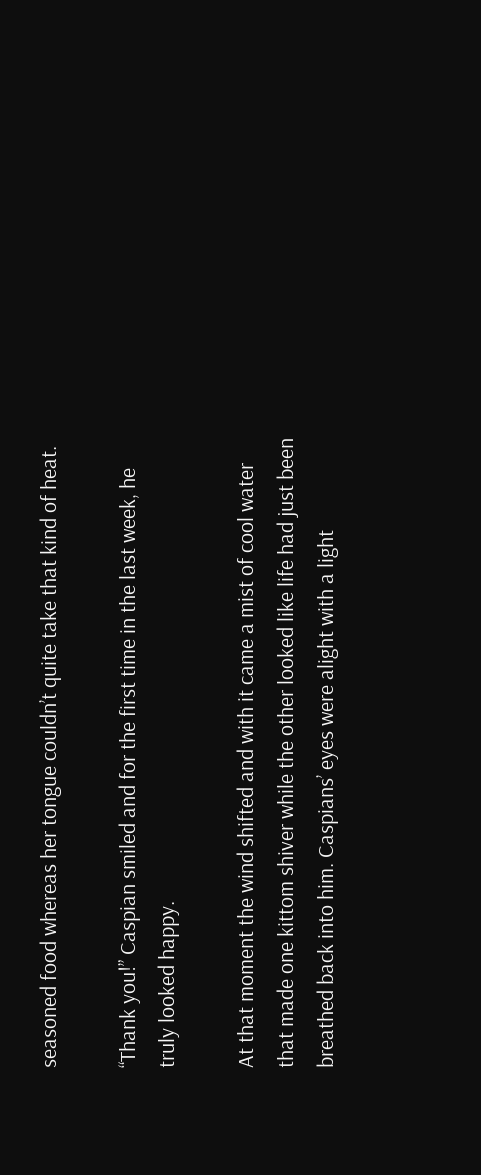seasoned food whereas her tongue couldn’t quite take that kind of heat.

“Thank you!” Caspian smiled and for the first time in the last week, he truly looked happy.

At that moment the wind shifted and with it came a mist of cool water that made one kittom shiver while the other looked like life had just been breathed back into him. Caspians’ eyes were alight with a light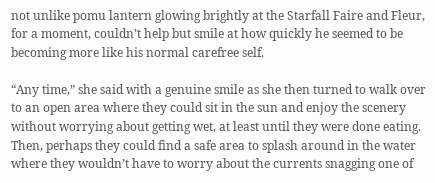not unlike pomu lantern glowing brightly at the Starfall Faire and Fleur, for a moment, couldn’t help but smile at how quickly he seemed to be becoming more like his normal carefree self.

“Any time,” she said with a genuine smile as she then turned to walk over to an open area where they could sit in the sun and enjoy the scenery without worrying about getting wet, at least until they were done eating. Then, perhaps they could find a safe area to splash around in the water where they wouldn’t have to worry about the currents snagging one of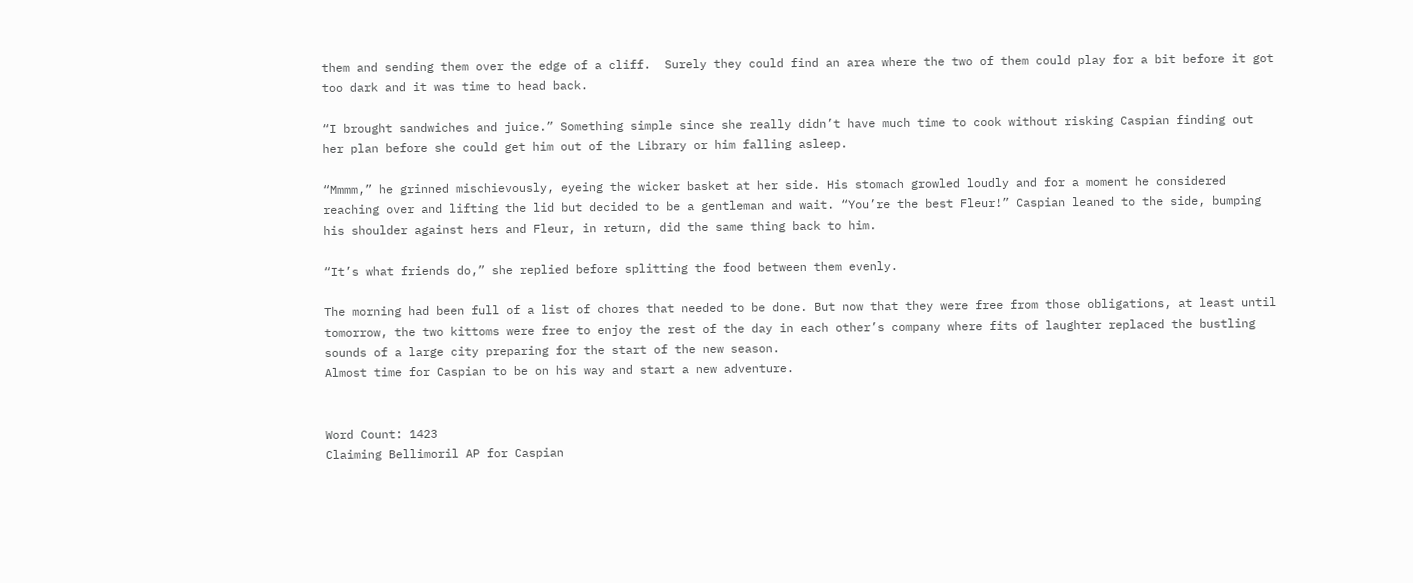them and sending them over the edge of a cliff.  Surely they could find an area where the two of them could play for a bit before it got too dark and it was time to head back.

“I brought sandwiches and juice.” Something simple since she really didn’t have much time to cook without risking Caspian finding out her plan before she could get him out of the Library or him falling asleep.

“Mmmm,” he grinned mischievously, eyeing the wicker basket at her side. His stomach growled loudly and for a moment he considered reaching over and lifting the lid but decided to be a gentleman and wait. “You’re the best Fleur!” Caspian leaned to the side, bumping his shoulder against hers and Fleur, in return, did the same thing back to him.

“It’s what friends do,” she replied before splitting the food between them evenly.

The morning had been full of a list of chores that needed to be done. But now that they were free from those obligations, at least until tomorrow, the two kittoms were free to enjoy the rest of the day in each other’s company where fits of laughter replaced the bustling sounds of a large city preparing for the start of the new season.
Almost time for Caspian to be on his way and start a new adventure.


Word Count: 1423
Claiming Bellimoril AP for Caspian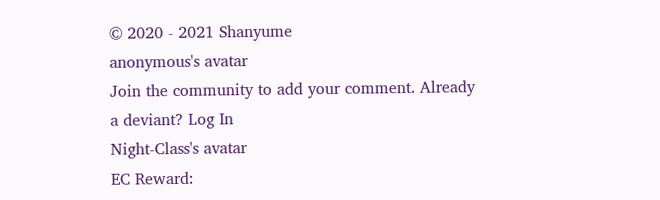© 2020 - 2021 Shanyume
anonymous's avatar
Join the community to add your comment. Already a deviant? Log In
Night-Class's avatar
EC Reward: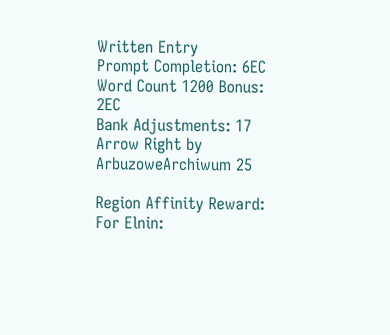Written Entry
Prompt Completion: 6EC
Word Count 1200 Bonus: 2EC
Bank Adjustments: 17 Arrow Right by ArbuzoweArchiwum 25

Region Affinity Reward:
For Elnin: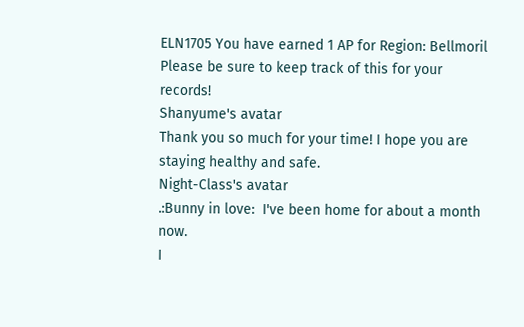ELN1705 You have earned 1 AP for Region: Bellmoril
Please be sure to keep track of this for your records!
Shanyume's avatar
Thank you so much for your time! I hope you are staying healthy and safe.
Night-Class's avatar
.:Bunny in love:  I've been home for about a month now.
I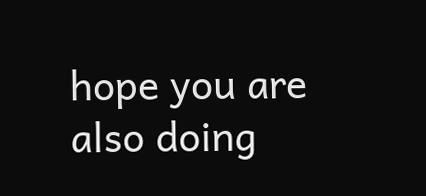hope you are also doing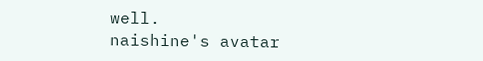well.
naishine's avatar